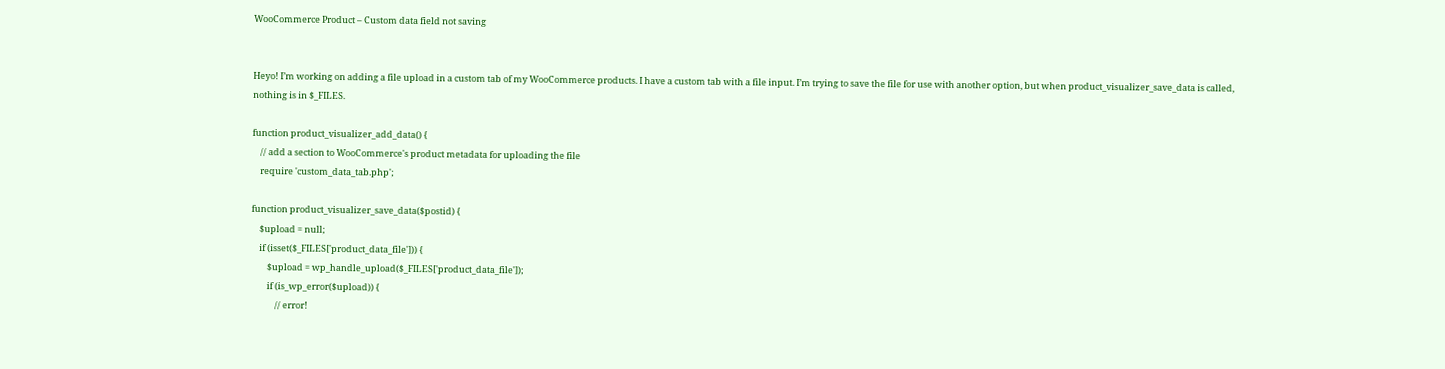WooCommerce Product – Custom data field not saving


Heyo! I’m working on adding a file upload in a custom tab of my WooCommerce products. I have a custom tab with a file input. I’m trying to save the file for use with another option, but when product_visualizer_save_data is called, nothing is in $_FILES.

function product_visualizer_add_data() {
    // add a section to WooCommerce's product metadata for uploading the file
    require 'custom_data_tab.php';

function product_visualizer_save_data($postid) {
    $upload = null;
    if (isset($_FILES['product_data_file'])) {
        $upload = wp_handle_upload($_FILES['product_data_file']);
        if (is_wp_error($upload)) {
            // error!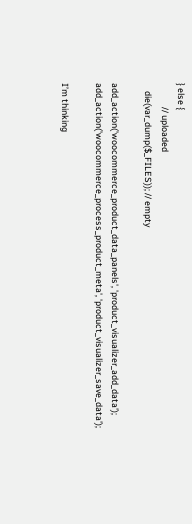} else {
            // uploaded
    die(var_dump($_FILES)); // empty

add_action('woocommerce_product_data_panels', 'product_visualizer_add_data');
add_action('woocommerce_process_product_meta', 'product_visualizer_save_data');

I’m thinking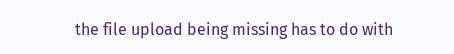the file upload being missing has to do with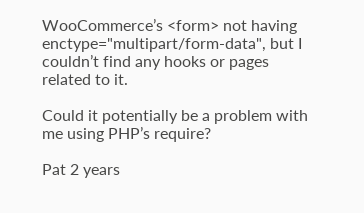WooCommerce’s <form> not having enctype="multipart/form-data", but I couldn’t find any hooks or pages related to it.

Could it potentially be a problem with me using PHP’s require?

Pat 2 years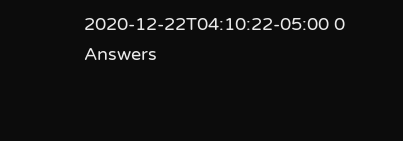2020-12-22T04:10:22-05:00 0 Answers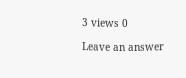3 views 0

Leave an answer